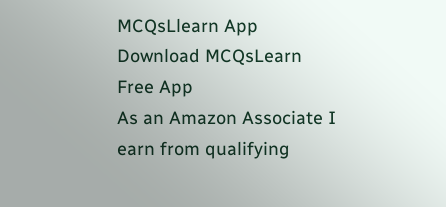MCQsLlearn App Download MCQsLearn Free App
As an Amazon Associate I earn from qualifying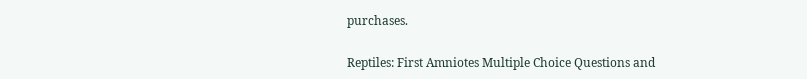purchases.

Reptiles: First Amniotes Multiple Choice Questions and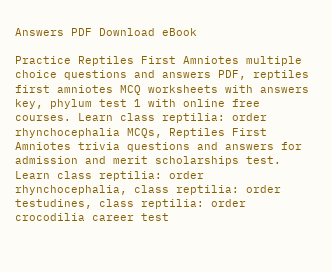Answers PDF Download eBook

Practice Reptiles First Amniotes multiple choice questions and answers PDF, reptiles first amniotes MCQ worksheets with answers key, phylum test 1 with online free courses. Learn class reptilia: order rhynchocephalia MCQs, Reptiles First Amniotes trivia questions and answers for admission and merit scholarships test. Learn class reptilia: order rhynchocephalia, class reptilia: order testudines, class reptilia: order crocodilia career test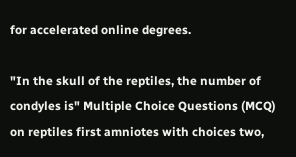for accelerated online degrees.

"In the skull of the reptiles, the number of condyles is" Multiple Choice Questions (MCQ) on reptiles first amniotes with choices two,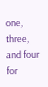one, three, and four for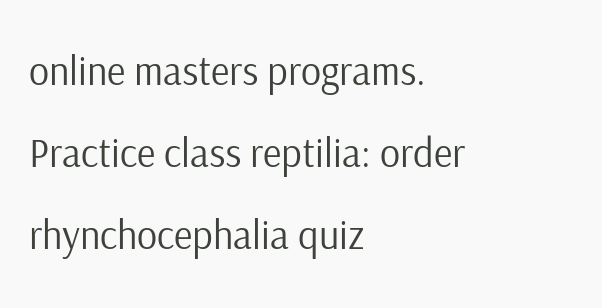online masters programs. Practice class reptilia: order rhynchocephalia quiz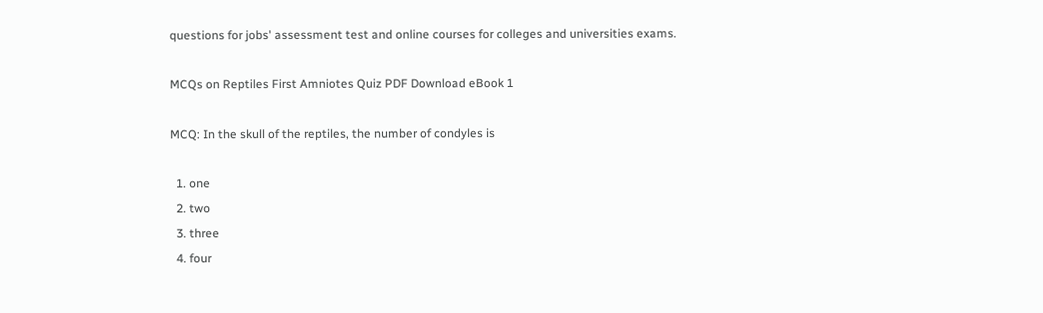questions for jobs' assessment test and online courses for colleges and universities exams.

MCQs on Reptiles First Amniotes Quiz PDF Download eBook 1

MCQ: In the skull of the reptiles, the number of condyles is

  1. one
  2. two
  3. three
  4. four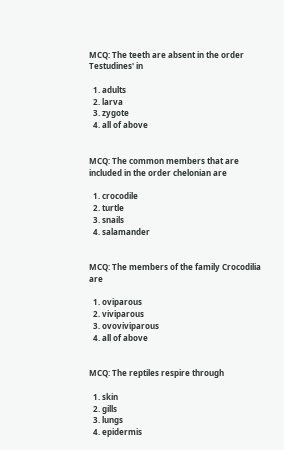MCQ: The teeth are absent in the order Testudines' in

  1. adults
  2. larva
  3. zygote
  4. all of above


MCQ: The common members that are included in the order chelonian are

  1. crocodile
  2. turtle
  3. snails
  4. salamander


MCQ: The members of the family Crocodilia are

  1. oviparous
  2. viviparous
  3. ovoviviparous
  4. all of above


MCQ: The reptiles respire through

  1. skin
  2. gills
  3. lungs
  4. epidermis